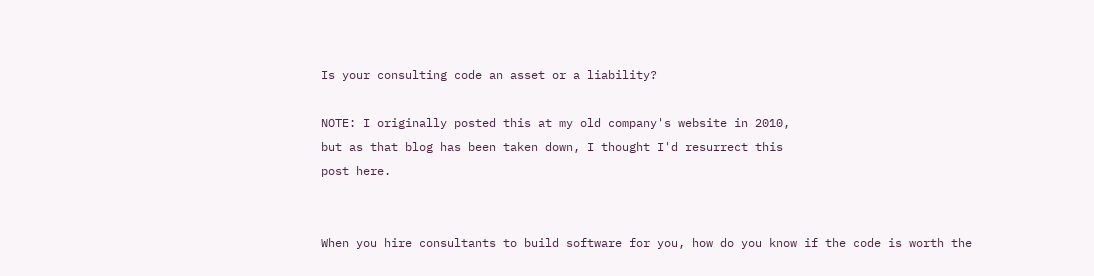Is your consulting code an asset or a liability?

NOTE: I originally posted this at my old company's website in 2010,
but as that blog has been taken down, I thought I'd resurrect this
post here.


When you hire consultants to build software for you, how do you know if the code is worth the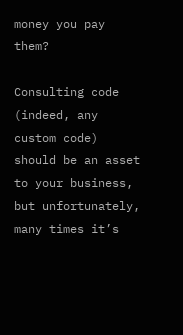money you pay them?

Consulting code (indeed, any custom code) should be an asset to your business, but unfortunately, many times it’s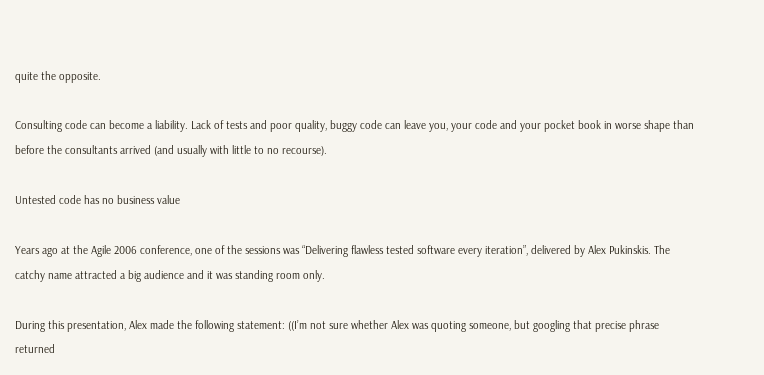quite the opposite.

Consulting code can become a liability. Lack of tests and poor quality, buggy code can leave you, your code and your pocket book in worse shape than before the consultants arrived (and usually with little to no recourse).

Untested code has no business value

Years ago at the Agile 2006 conference, one of the sessions was “Delivering flawless tested software every iteration”, delivered by Alex Pukinskis. The catchy name attracted a big audience and it was standing room only.

During this presentation, Alex made the following statement: ((I’m not sure whether Alex was quoting someone, but googling that precise phrase returned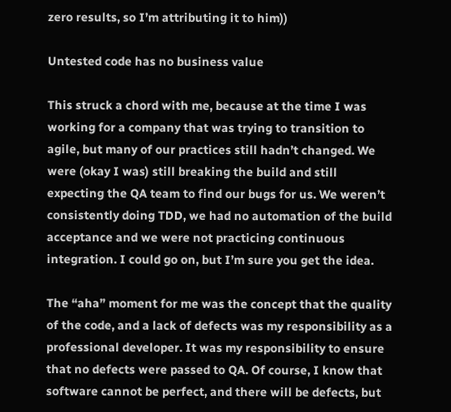zero results, so I’m attributing it to him))

Untested code has no business value

This struck a chord with me, because at the time I was working for a company that was trying to transition to agile, but many of our practices still hadn’t changed. We were (okay I was) still breaking the build and still expecting the QA team to find our bugs for us. We weren’t consistently doing TDD, we had no automation of the build acceptance and we were not practicing continuous integration. I could go on, but I’m sure you get the idea.

The “aha” moment for me was the concept that the quality of the code, and a lack of defects was my responsibility as a professional developer. It was my responsibility to ensure that no defects were passed to QA. Of course, I know that software cannot be perfect, and there will be defects, but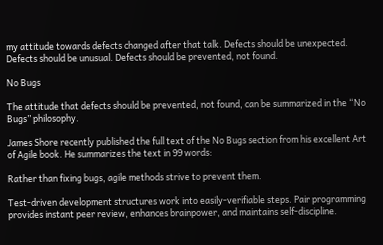my attitude towards defects changed after that talk. Defects should be unexpected. Defects should be unusual. Defects should be prevented, not found.

No Bugs

The attitude that defects should be prevented, not found, can be summarized in the “No Bugs” philosophy.

James Shore recently published the full text of the No Bugs section from his excellent Art of Agile book. He summarizes the text in 99 words:

Rather than fixing bugs, agile methods strive to prevent them.

Test-driven development structures work into easily-verifiable steps. Pair programming provides instant peer review, enhances brainpower, and maintains self-discipline.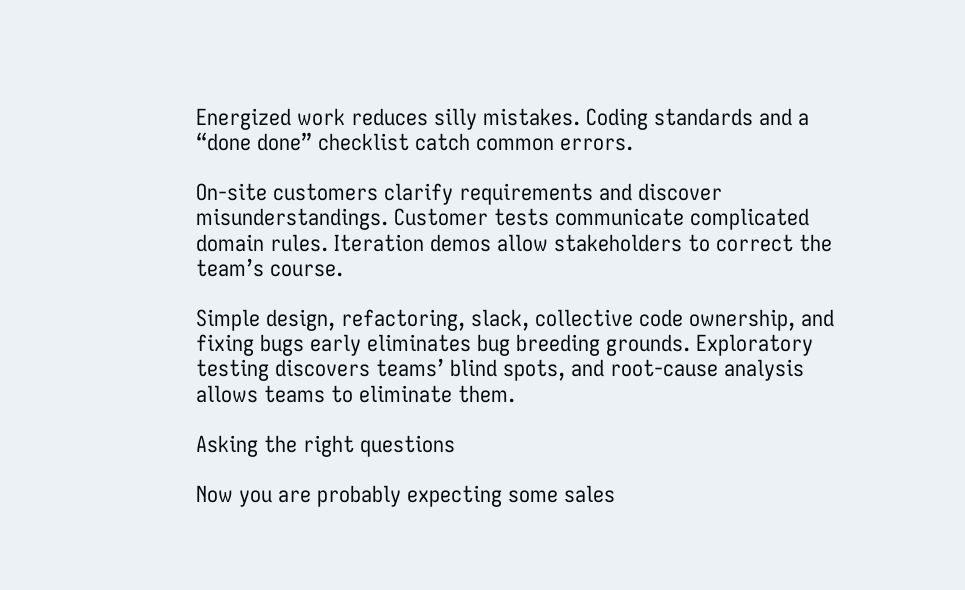Energized work reduces silly mistakes. Coding standards and a “done done” checklist catch common errors.

On-site customers clarify requirements and discover misunderstandings. Customer tests communicate complicated domain rules. Iteration demos allow stakeholders to correct the team’s course.

Simple design, refactoring, slack, collective code ownership, and fixing bugs early eliminates bug breeding grounds. Exploratory testing discovers teams’ blind spots, and root-cause analysis allows teams to eliminate them.

Asking the right questions

Now you are probably expecting some sales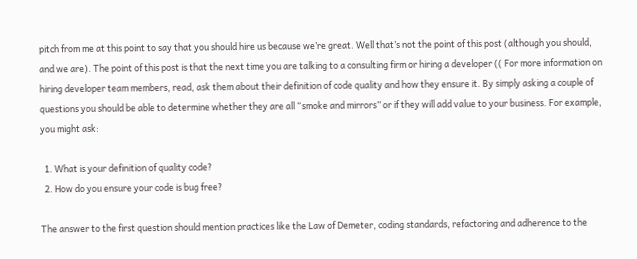pitch from me at this point to say that you should hire us because we’re great. Well that’s not the point of this post (although you should, and we are). The point of this post is that the next time you are talking to a consulting firm or hiring a developer (( For more information on hiring developer team members, read, ask them about their definition of code quality and how they ensure it. By simply asking a couple of questions you should be able to determine whether they are all “smoke and mirrors” or if they will add value to your business. For example, you might ask:

  1. What is your definition of quality code?
  2. How do you ensure your code is bug free?

The answer to the first question should mention practices like the Law of Demeter, coding standards, refactoring and adherence to the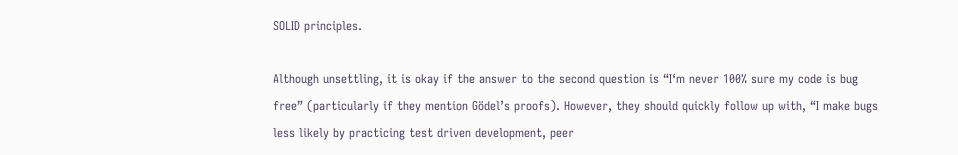SOLID principles.

Although unsettling, it is okay if the answer to the second question is “I‘m never 100% sure my code is bug free” (particularly if they mention Gödel’s proofs). However, they should quickly follow up with, “I make bugs less likely by practicing test driven development, peer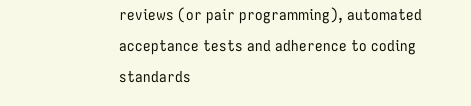reviews (or pair programming), automated acceptance tests and adherence to coding standards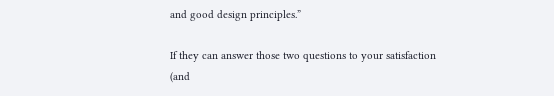and good design principles.”

If they can answer those two questions to your satisfaction (and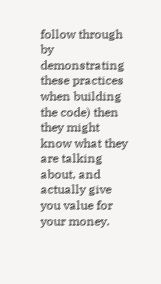follow through by demonstrating these practices when building the code) then they might know what they are talking about, and actually give you value for your money.